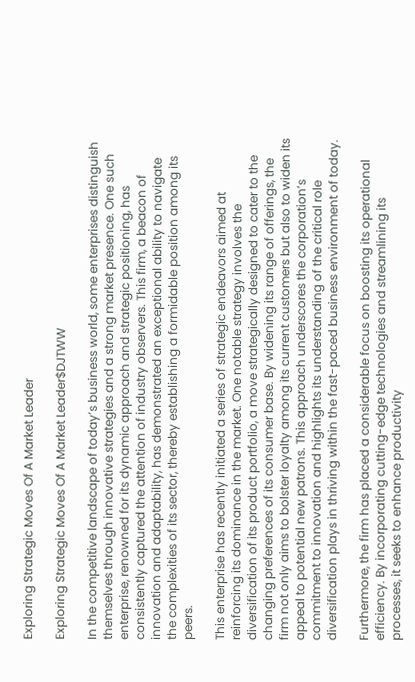Exploring Strategic Moves Of A Market Leader

Exploring Strategic Moves Of A Market Leader$DJTWW

In the competitive landscape of today’s business world, some enterprises distinguish themselves through innovative strategies and a strong market presence. One such enterprise, renowned for its dynamic approach and strategic positioning, has consistently captured the attention of industry observers. This firm, a beacon of innovation and adaptability, has demonstrated an exceptional ability to navigate the complexities of its sector, thereby establishing a formidable position among its peers.

This enterprise has recently initiated a series of strategic endeavors aimed at reinforcing its dominance in the market. One notable strategy involves the diversification of its product portfolio, a move strategically designed to cater to the changing preferences of its consumer base. By widening its range of offerings, the firm not only aims to bolster loyalty among its current customers but also to widen its appeal to potential new patrons. This approach underscores the corporation’s commitment to innovation and highlights its understanding of the critical role diversification plays in thriving within the fast-paced business environment of today.

Furthermore, the firm has placed a considerable focus on boosting its operational efficiency. By incorporating cutting-edge technologies and streamlining its processes, it seeks to enhance productivity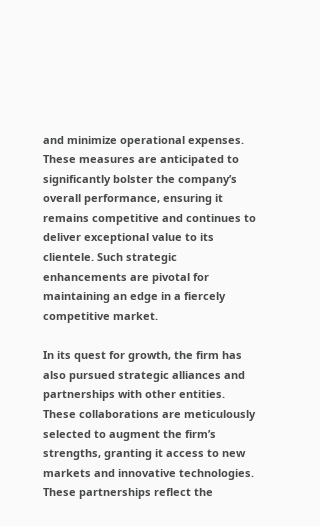and minimize operational expenses. These measures are anticipated to significantly bolster the company’s overall performance, ensuring it remains competitive and continues to deliver exceptional value to its clientele. Such strategic enhancements are pivotal for maintaining an edge in a fiercely competitive market.

In its quest for growth, the firm has also pursued strategic alliances and partnerships with other entities. These collaborations are meticulously selected to augment the firm’s strengths, granting it access to new markets and innovative technologies. These partnerships reflect the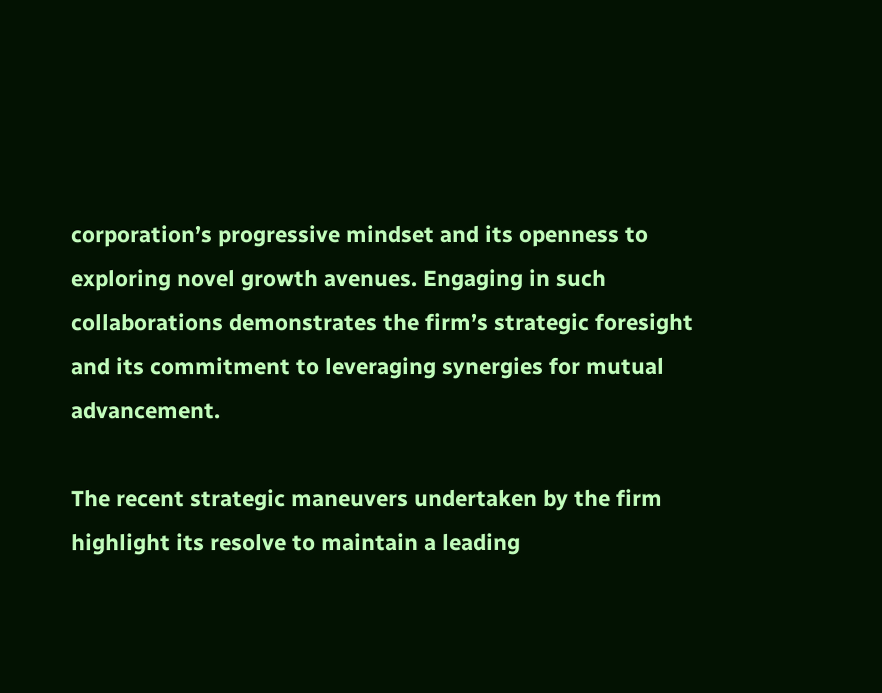corporation’s progressive mindset and its openness to exploring novel growth avenues. Engaging in such collaborations demonstrates the firm’s strategic foresight and its commitment to leveraging synergies for mutual advancement.

The recent strategic maneuvers undertaken by the firm highlight its resolve to maintain a leading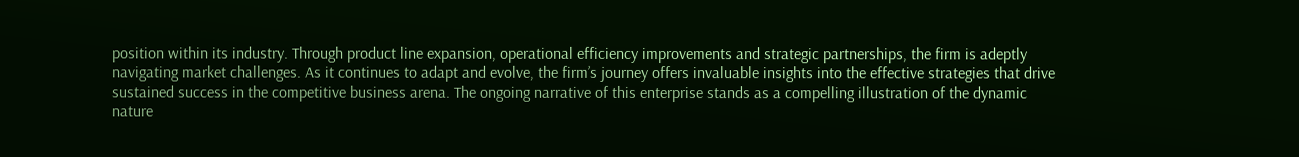position within its industry. Through product line expansion, operational efficiency improvements and strategic partnerships, the firm is adeptly navigating market challenges. As it continues to adapt and evolve, the firm’s journey offers invaluable insights into the effective strategies that drive sustained success in the competitive business arena. The ongoing narrative of this enterprise stands as a compelling illustration of the dynamic nature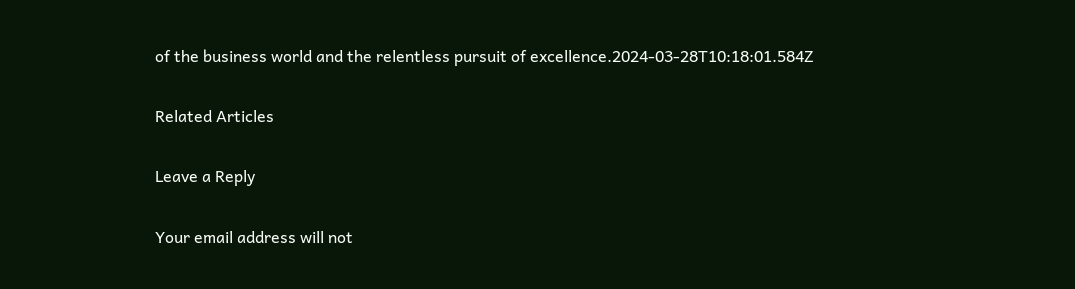of the business world and the relentless pursuit of excellence.2024-03-28T10:18:01.584Z

Related Articles

Leave a Reply

Your email address will not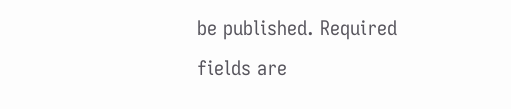be published. Required fields are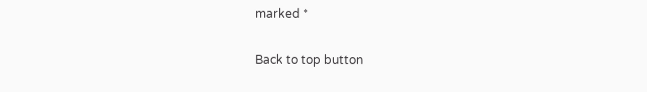marked *

Back to top button